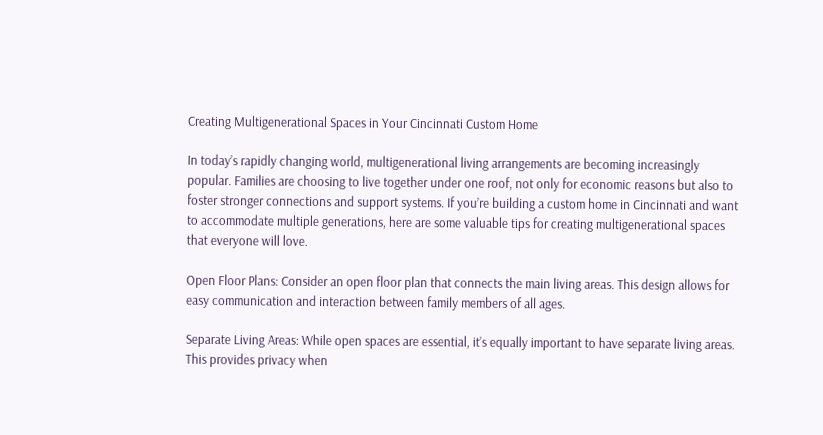Creating Multigenerational Spaces in Your Cincinnati Custom Home

In today’s rapidly changing world, multigenerational living arrangements are becoming increasingly popular. Families are choosing to live together under one roof, not only for economic reasons but also to foster stronger connections and support systems. If you’re building a custom home in Cincinnati and want to accommodate multiple generations, here are some valuable tips for creating multigenerational spaces that everyone will love.

Open Floor Plans: Consider an open floor plan that connects the main living areas. This design allows for easy communication and interaction between family members of all ages.

Separate Living Areas: While open spaces are essential, it’s equally important to have separate living areas. This provides privacy when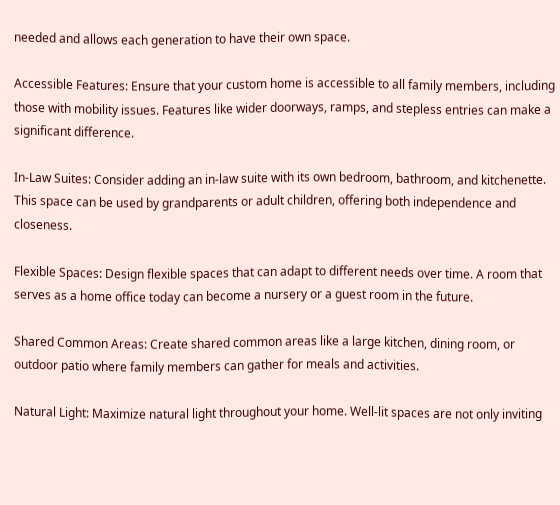needed and allows each generation to have their own space.

Accessible Features: Ensure that your custom home is accessible to all family members, including those with mobility issues. Features like wider doorways, ramps, and stepless entries can make a significant difference.

In-Law Suites: Consider adding an in-law suite with its own bedroom, bathroom, and kitchenette. This space can be used by grandparents or adult children, offering both independence and closeness.

Flexible Spaces: Design flexible spaces that can adapt to different needs over time. A room that serves as a home office today can become a nursery or a guest room in the future.

Shared Common Areas: Create shared common areas like a large kitchen, dining room, or outdoor patio where family members can gather for meals and activities.

Natural Light: Maximize natural light throughout your home. Well-lit spaces are not only inviting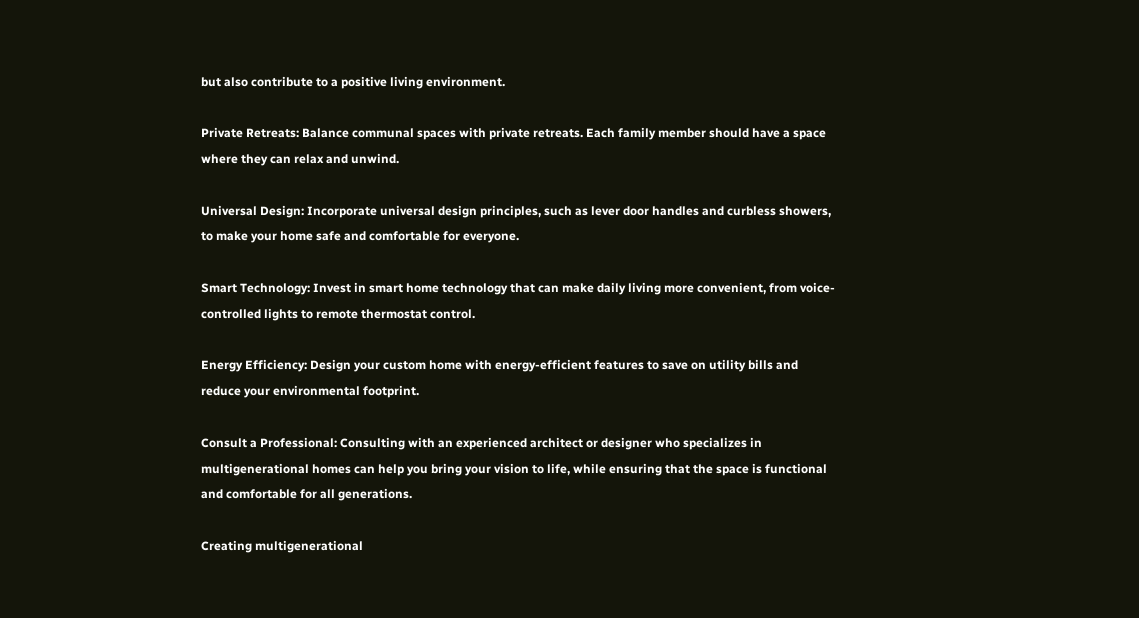but also contribute to a positive living environment.

Private Retreats: Balance communal spaces with private retreats. Each family member should have a space where they can relax and unwind.

Universal Design: Incorporate universal design principles, such as lever door handles and curbless showers, to make your home safe and comfortable for everyone.

Smart Technology: Invest in smart home technology that can make daily living more convenient, from voice-controlled lights to remote thermostat control.

Energy Efficiency: Design your custom home with energy-efficient features to save on utility bills and reduce your environmental footprint.

Consult a Professional: Consulting with an experienced architect or designer who specializes in multigenerational homes can help you bring your vision to life, while ensuring that the space is functional and comfortable for all generations.

Creating multigenerational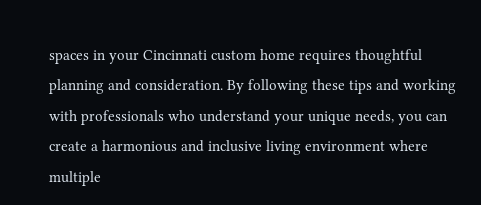spaces in your Cincinnati custom home requires thoughtful planning and consideration. By following these tips and working with professionals who understand your unique needs, you can create a harmonious and inclusive living environment where multiple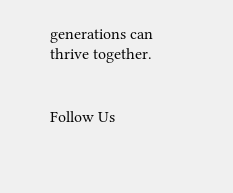generations can thrive together.


Follow Us